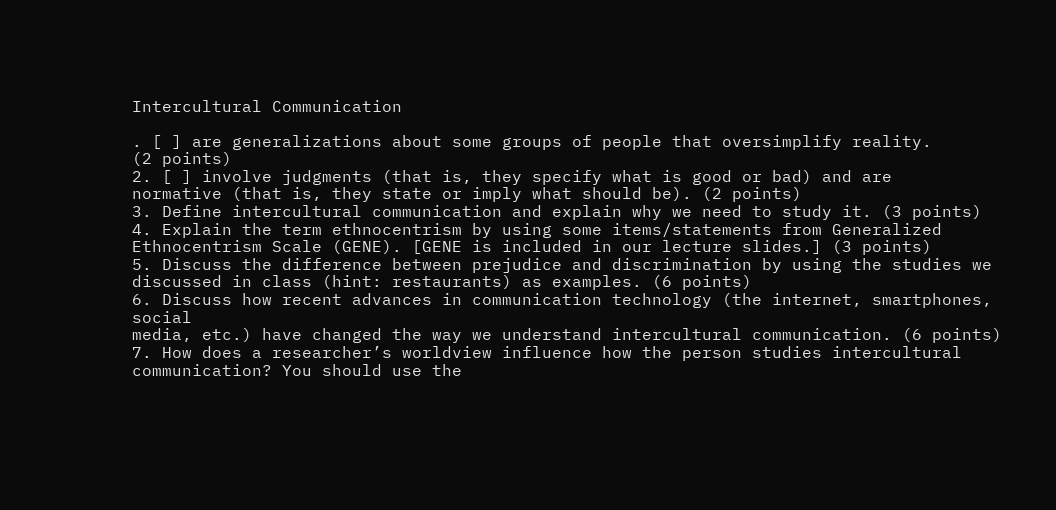Intercultural Communication

. [ ] are generalizations about some groups of people that oversimplify reality.
(2 points)
2. [ ] involve judgments (that is, they specify what is good or bad) and are
normative (that is, they state or imply what should be). (2 points)
3. Define intercultural communication and explain why we need to study it. (3 points)
4. Explain the term ethnocentrism by using some items/statements from Generalized
Ethnocentrism Scale (GENE). [GENE is included in our lecture slides.] (3 points)
5. Discuss the difference between prejudice and discrimination by using the studies we
discussed in class (hint: restaurants) as examples. (6 points)
6. Discuss how recent advances in communication technology (the internet, smartphones, social
media, etc.) have changed the way we understand intercultural communication. (6 points)
7. How does a researcher’s worldview influence how the person studies intercultural
communication? You should use the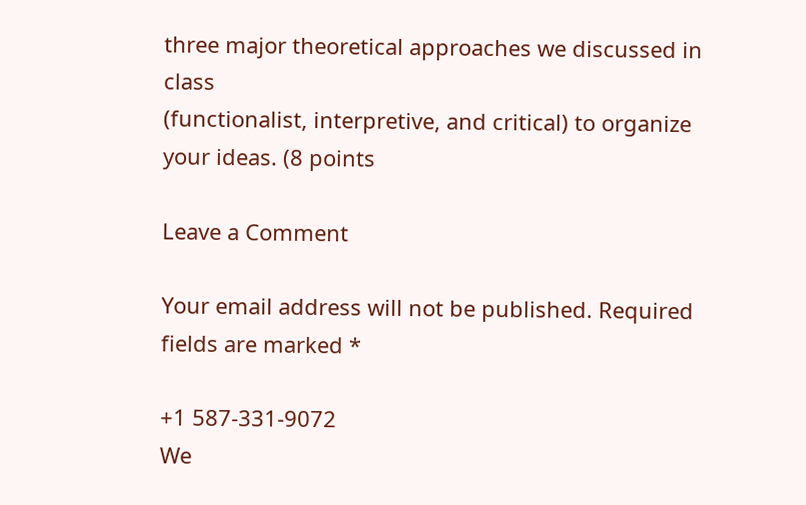three major theoretical approaches we discussed in class
(functionalist, interpretive, and critical) to organize your ideas. (8 points

Leave a Comment

Your email address will not be published. Required fields are marked *

+1 587-331-9072
We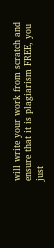will write your work from scratch and ensure that it is plagiarism FREE, you just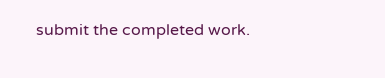submit the completed work.